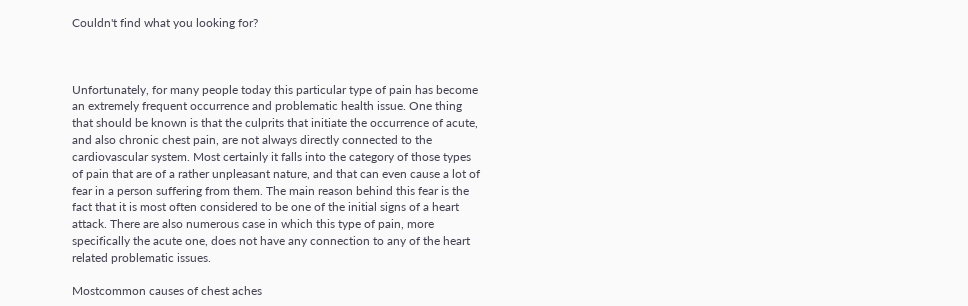Couldn't find what you looking for?



Unfortunately, for many people today this particular type of pain has become an extremely frequent occurrence and problematic health issue. One thing that should be known is that the culprits that initiate the occurrence of acute, and also chronic chest pain, are not always directly connected to the cardiovascular system. Most certainly it falls into the category of those types of pain that are of a rather unpleasant nature, and that can even cause a lot of fear in a person suffering from them. The main reason behind this fear is the fact that it is most often considered to be one of the initial signs of a heart attack. There are also numerous case in which this type of pain, more specifically the acute one, does not have any connection to any of the heart related problematic issues.

Mostcommon causes of chest aches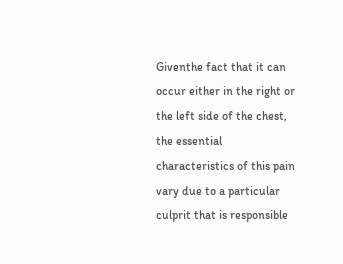Giventhe fact that it can occur either in the right or the left side of the chest, the essential characteristics of this pain vary due to a particular culprit that is responsible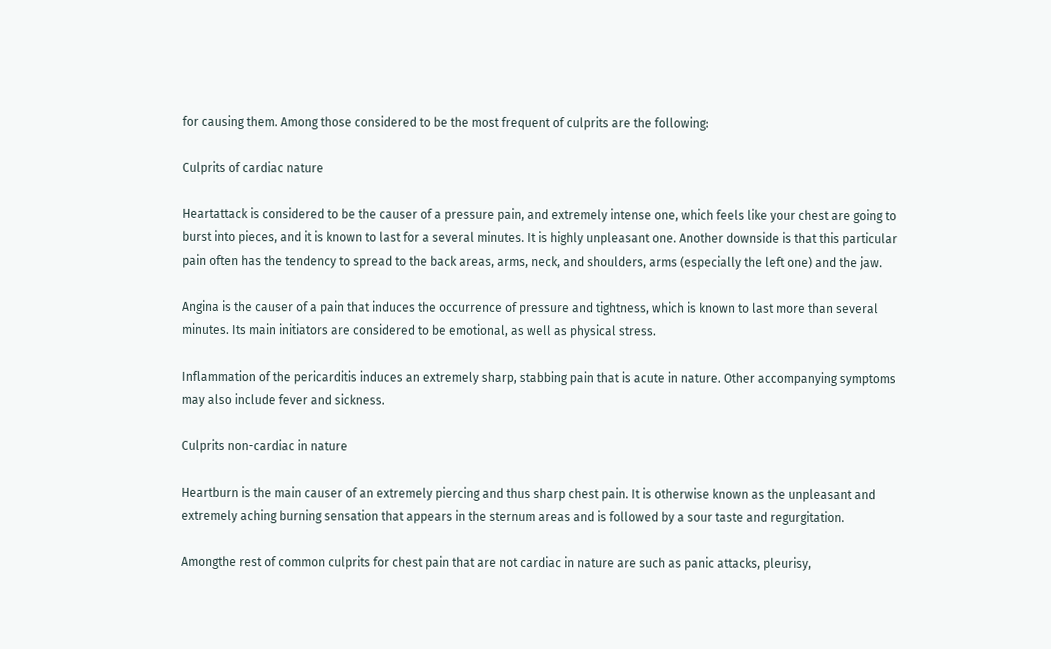for causing them. Among those considered to be the most frequent of culprits are the following:

Culprits of cardiac nature

Heartattack is considered to be the causer of a pressure pain, and extremely intense one, which feels like your chest are going to burst into pieces, and it is known to last for a several minutes. It is highly unpleasant one. Another downside is that this particular pain often has the tendency to spread to the back areas, arms, neck, and shoulders, arms (especially the left one) and the jaw.

Angina is the causer of a pain that induces the occurrence of pressure and tightness, which is known to last more than several minutes. Its main initiators are considered to be emotional, as well as physical stress.

Inflammation of the pericarditis induces an extremely sharp, stabbing pain that is acute in nature. Other accompanying symptoms may also include fever and sickness.

Culprits non-cardiac in nature

Heartburn is the main causer of an extremely piercing and thus sharp chest pain. It is otherwise known as the unpleasant and extremely aching burning sensation that appears in the sternum areas and is followed by a sour taste and regurgitation.

Amongthe rest of common culprits for chest pain that are not cardiac in nature are such as panic attacks, pleurisy,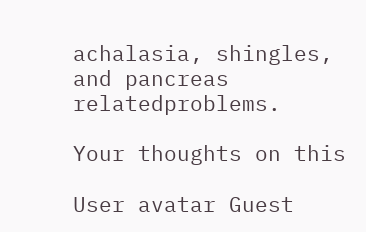achalasia, shingles, and pancreas relatedproblems.

Your thoughts on this

User avatar Guest